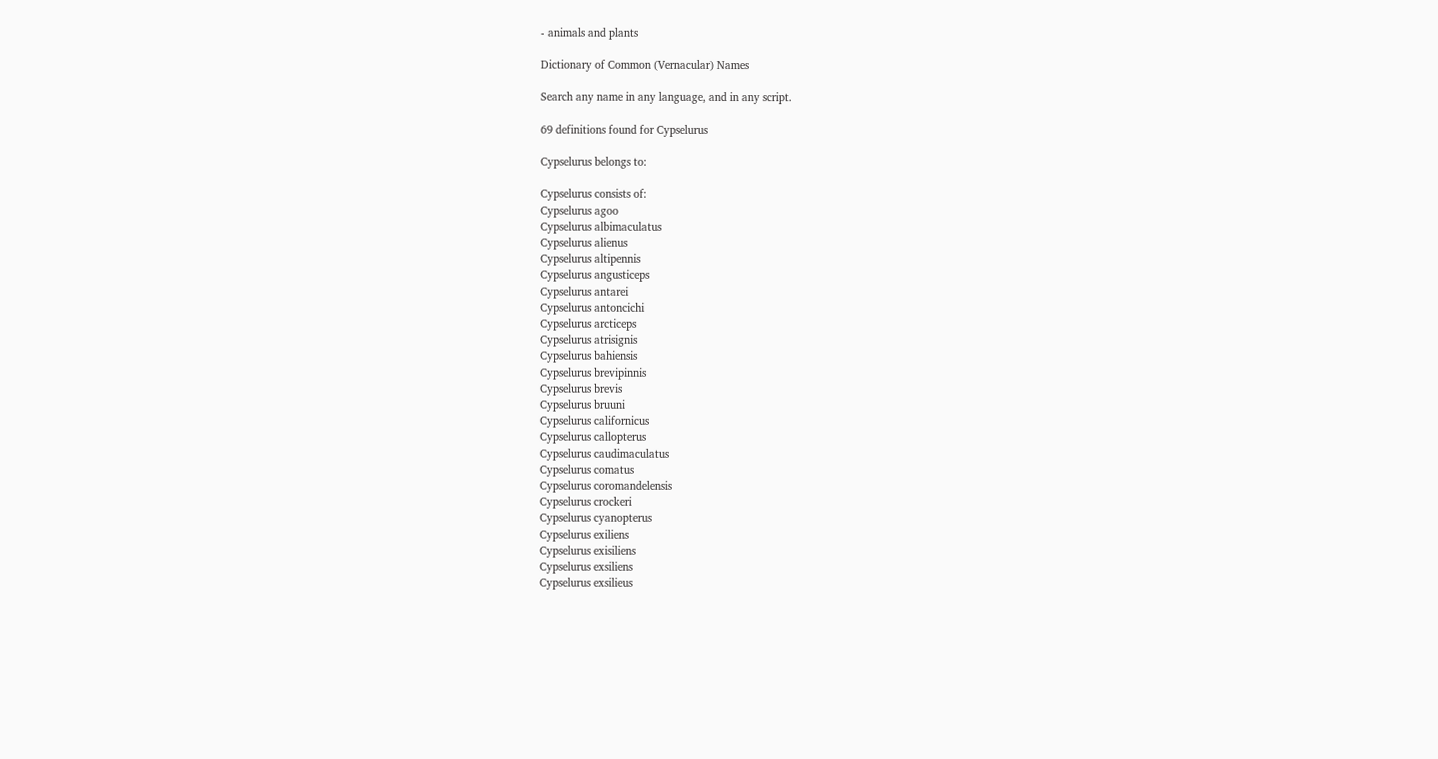- animals and plants

Dictionary of Common (Vernacular) Names

Search any name in any language, and in any script.

69 definitions found for Cypselurus

Cypselurus belongs to:

Cypselurus consists of:
Cypselurus agoo
Cypselurus albimaculatus
Cypselurus alienus
Cypselurus altipennis
Cypselurus angusticeps
Cypselurus antarei
Cypselurus antoncichi
Cypselurus arcticeps
Cypselurus atrisignis
Cypselurus bahiensis
Cypselurus brevipinnis
Cypselurus brevis
Cypselurus bruuni
Cypselurus californicus
Cypselurus callopterus
Cypselurus caudimaculatus
Cypselurus comatus
Cypselurus coromandelensis
Cypselurus crockeri
Cypselurus cyanopterus
Cypselurus exiliens
Cypselurus exisiliens
Cypselurus exsiliens
Cypselurus exsilieus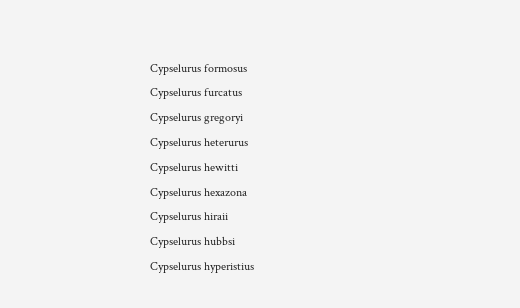Cypselurus formosus
Cypselurus furcatus
Cypselurus gregoryi
Cypselurus heterurus
Cypselurus hewitti
Cypselurus hexazona
Cypselurus hiraii
Cypselurus hubbsi
Cypselurus hyperistius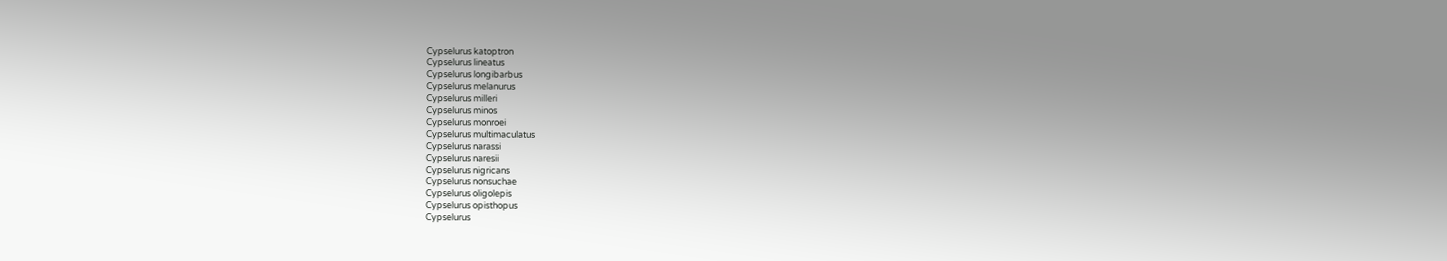Cypselurus katoptron
Cypselurus lineatus
Cypselurus longibarbus
Cypselurus melanurus
Cypselurus milleri
Cypselurus minos
Cypselurus monroei
Cypselurus multimaculatus
Cypselurus narassi
Cypselurus naresii
Cypselurus nigricans
Cypselurus nonsuchae
Cypselurus oligolepis
Cypselurus opisthopus
Cypselurus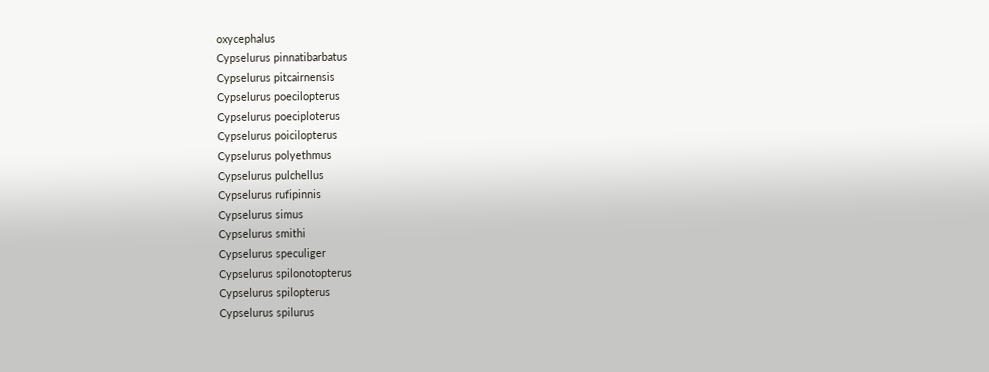oxycephalus
Cypselurus pinnatibarbatus
Cypselurus pitcairnensis
Cypselurus poecilopterus
Cypselurus poeciploterus
Cypselurus poicilopterus
Cypselurus polyethmus
Cypselurus pulchellus
Cypselurus rufipinnis
Cypselurus simus
Cypselurus smithi
Cypselurus speculiger
Cypselurus spilonotopterus
Cypselurus spilopterus
Cypselurus spilurus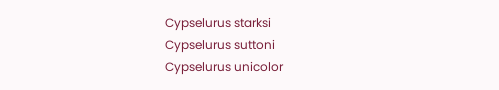Cypselurus starksi
Cypselurus suttoni
Cypselurus unicolor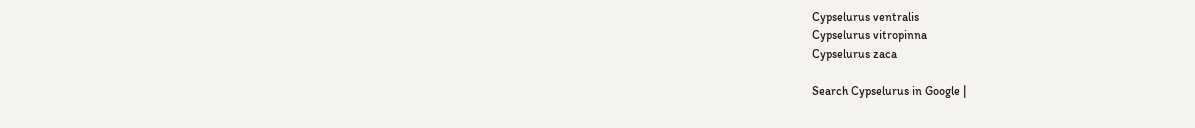Cypselurus ventralis
Cypselurus vitropinna
Cypselurus zaca

Search Cypselurus in Google |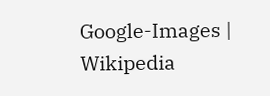Google-Images | Wikipedia